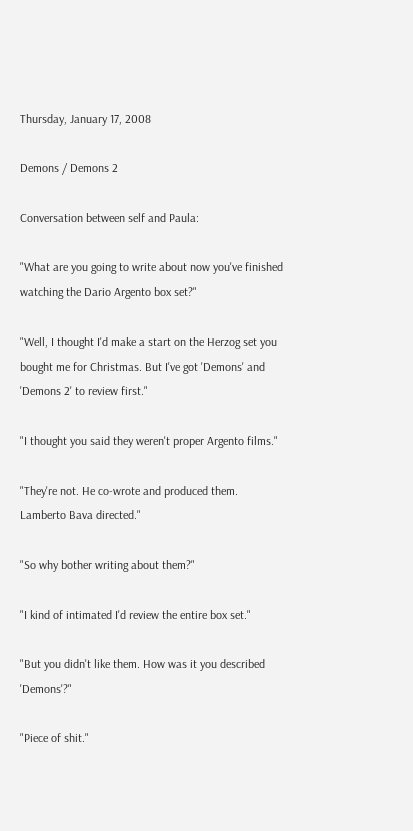Thursday, January 17, 2008

Demons / Demons 2

Conversation between self and Paula:

"What are you going to write about now you've finished watching the Dario Argento box set?"

"Well, I thought I'd make a start on the Herzog set you bought me for Christmas. But I've got 'Demons' and 'Demons 2' to review first."

"I thought you said they weren't proper Argento films."

"They're not. He co-wrote and produced them. Lamberto Bava directed."

"So why bother writing about them?"

"I kind of intimated I'd review the entire box set."

"But you didn't like them. How was it you described 'Demons'?"

"Piece of shit."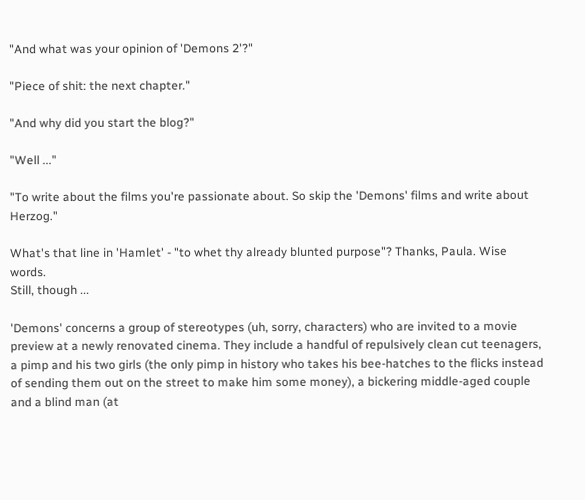"And what was your opinion of 'Demons 2'?"

"Piece of shit: the next chapter."

"And why did you start the blog?"

"Well ..."

"To write about the films you're passionate about. So skip the 'Demons' films and write about Herzog."

What's that line in 'Hamlet' - "to whet thy already blunted purpose"? Thanks, Paula. Wise words.
Still, though ...

'Demons' concerns a group of stereotypes (uh, sorry, characters) who are invited to a movie preview at a newly renovated cinema. They include a handful of repulsively clean cut teenagers, a pimp and his two girls (the only pimp in history who takes his bee-hatches to the flicks instead of sending them out on the street to make him some money), a bickering middle-aged couple and a blind man (at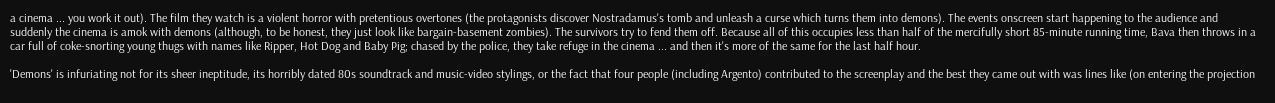a cinema ... you work it out). The film they watch is a violent horror with pretentious overtones (the protagonists discover Nostradamus's tomb and unleash a curse which turns them into demons). The events onscreen start happening to the audience and suddenly the cinema is amok with demons (although, to be honest, they just look like bargain-basement zombies). The survivors try to fend them off. Because all of this occupies less than half of the mercifully short 85-minute running time, Bava then throws in a car full of coke-snorting young thugs with names like Ripper, Hot Dog and Baby Pig; chased by the police, they take refuge in the cinema ... and then it's more of the same for the last half hour.

'Demons' is infuriating not for its sheer ineptitude, its horribly dated 80s soundtrack and music-video stylings, or the fact that four people (including Argento) contributed to the screenplay and the best they came out with was lines like (on entering the projection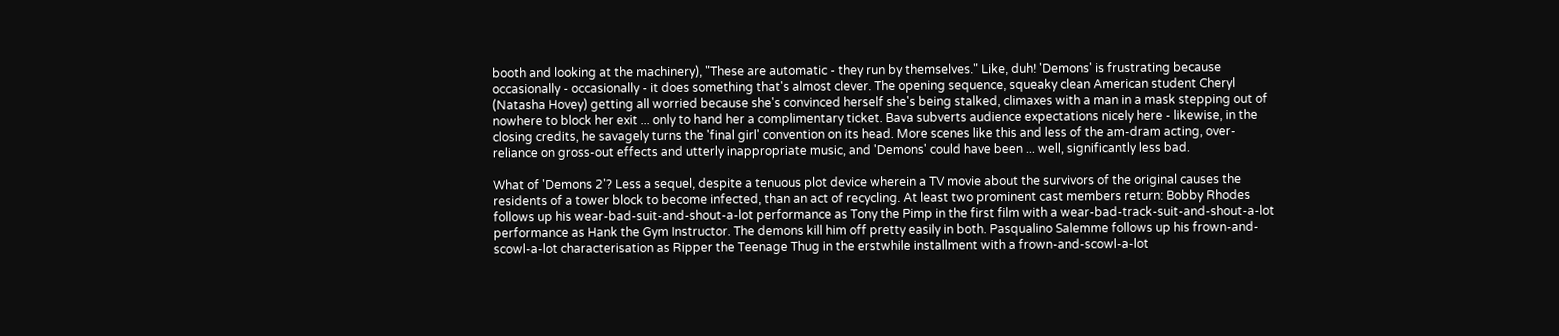booth and looking at the machinery), "These are automatic - they run by themselves." Like, duh! 'Demons' is frustrating because occasionally - occasionally - it does something that's almost clever. The opening sequence, squeaky clean American student Cheryl (Natasha Hovey) getting all worried because she's convinced herself she's being stalked, climaxes with a man in a mask stepping out of nowhere to block her exit ... only to hand her a complimentary ticket. Bava subverts audience expectations nicely here - likewise, in the closing credits, he savagely turns the 'final girl' convention on its head. More scenes like this and less of the am-dram acting, over-reliance on gross-out effects and utterly inappropriate music, and 'Demons' could have been ... well, significantly less bad.

What of 'Demons 2'? Less a sequel, despite a tenuous plot device wherein a TV movie about the survivors of the original causes the residents of a tower block to become infected, than an act of recycling. At least two prominent cast members return: Bobby Rhodes follows up his wear-bad-suit-and-shout-a-lot performance as Tony the Pimp in the first film with a wear-bad-track-suit-and-shout-a-lot performance as Hank the Gym Instructor. The demons kill him off pretty easily in both. Pasqualino Salemme follows up his frown-and-scowl-a-lot characterisation as Ripper the Teenage Thug in the erstwhile installment with a frown-and-scowl-a-lot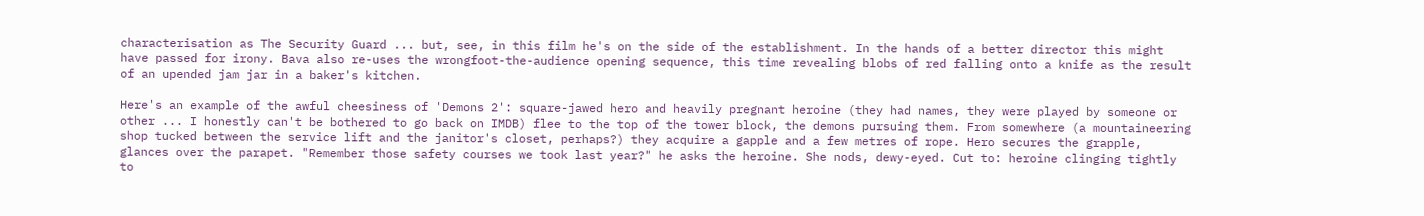characterisation as The Security Guard ... but, see, in this film he's on the side of the establishment. In the hands of a better director this might have passed for irony. Bava also re-uses the wrongfoot-the-audience opening sequence, this time revealing blobs of red falling onto a knife as the result of an upended jam jar in a baker's kitchen.

Here's an example of the awful cheesiness of 'Demons 2': square-jawed hero and heavily pregnant heroine (they had names, they were played by someone or other ... I honestly can't be bothered to go back on IMDB) flee to the top of the tower block, the demons pursuing them. From somewhere (a mountaineering shop tucked between the service lift and the janitor's closet, perhaps?) they acquire a gapple and a few metres of rope. Hero secures the grapple, glances over the parapet. "Remember those safety courses we took last year?" he asks the heroine. She nods, dewy-eyed. Cut to: heroine clinging tightly to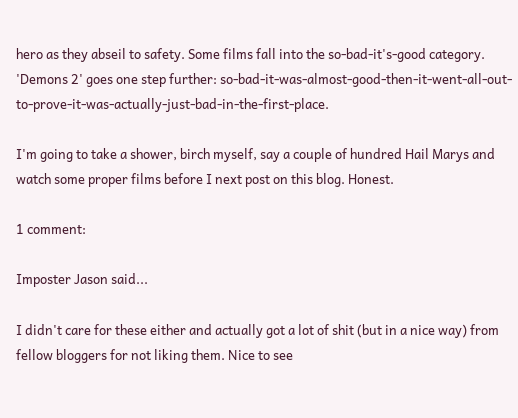hero as they abseil to safety. Some films fall into the so-bad-it's-good category. 'Demons 2' goes one step further: so-bad-it-was-almost-good-then-it-went-all-out-to-prove-it-was-actually-just-bad-in-the-first-place.

I'm going to take a shower, birch myself, say a couple of hundred Hail Marys and watch some proper films before I next post on this blog. Honest.

1 comment:

Imposter Jason said...

I didn't care for these either and actually got a lot of shit (but in a nice way) from fellow bloggers for not liking them. Nice to see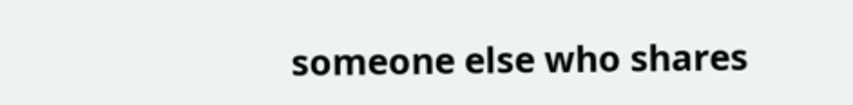someone else who shares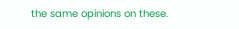the same opinions on these.